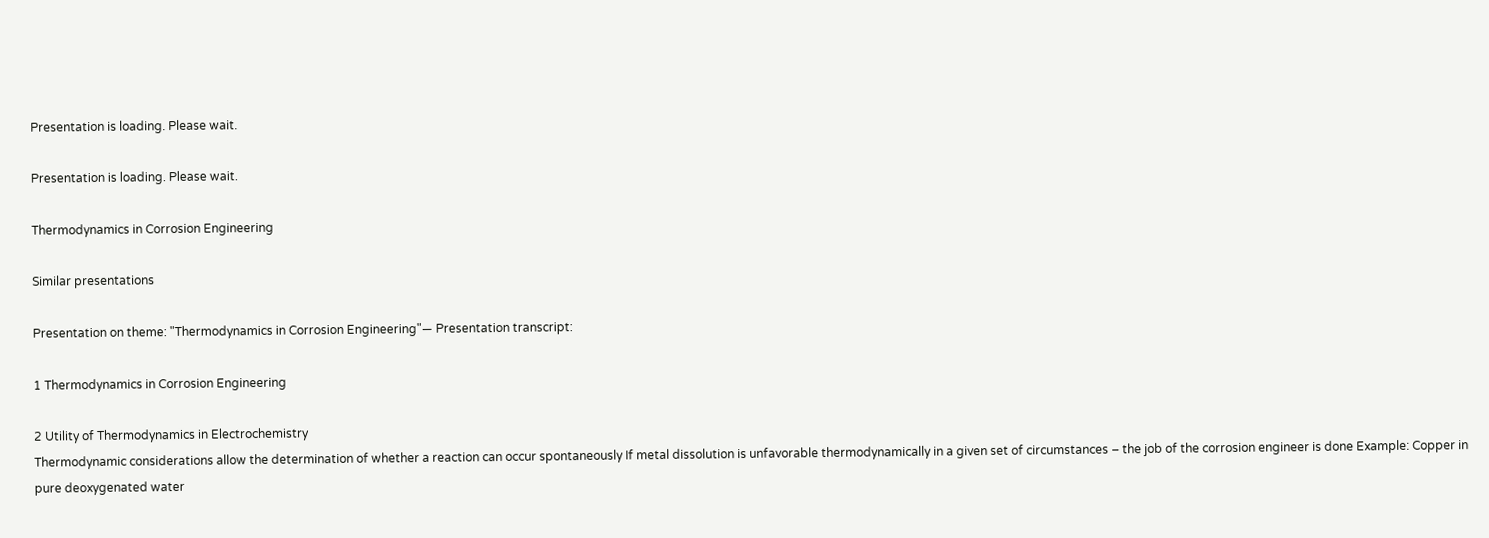Presentation is loading. Please wait.

Presentation is loading. Please wait.

Thermodynamics in Corrosion Engineering

Similar presentations

Presentation on theme: "Thermodynamics in Corrosion Engineering"— Presentation transcript:

1 Thermodynamics in Corrosion Engineering

2 Utility of Thermodynamics in Electrochemistry
Thermodynamic considerations allow the determination of whether a reaction can occur spontaneously If metal dissolution is unfavorable thermodynamically in a given set of circumstances – the job of the corrosion engineer is done Example: Copper in pure deoxygenated water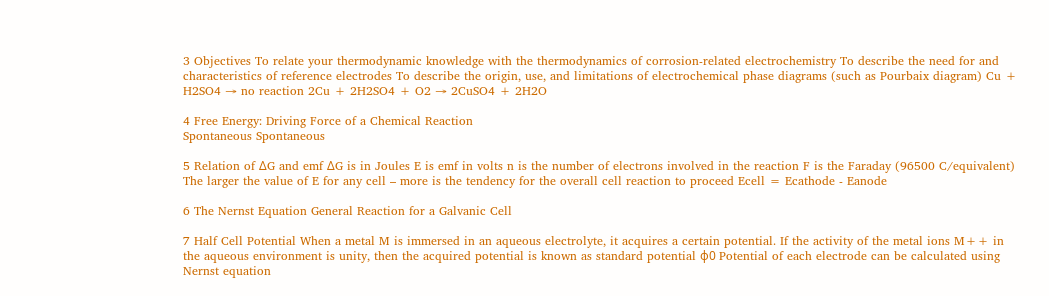3 Objectives To relate your thermodynamic knowledge with the thermodynamics of corrosion-related electrochemistry To describe the need for and characteristics of reference electrodes To describe the origin, use, and limitations of electrochemical phase diagrams (such as Pourbaix diagram) Cu + H2SO4 → no reaction 2Cu + 2H2SO4 + O2 → 2CuSO4 + 2H2O

4 Free Energy: Driving Force of a Chemical Reaction
Spontaneous Spontaneous

5 Relation of ΔG and emf ΔG is in Joules E is emf in volts n is the number of electrons involved in the reaction F is the Faraday (96500 C/equivalent) The larger the value of E for any cell – more is the tendency for the overall cell reaction to proceed Ecell = Ecathode - Eanode

6 The Nernst Equation General Reaction for a Galvanic Cell

7 Half Cell Potential When a metal M is immersed in an aqueous electrolyte, it acquires a certain potential. If the activity of the metal ions M++ in the aqueous environment is unity, then the acquired potential is known as standard potential φ0 Potential of each electrode can be calculated using Nernst equation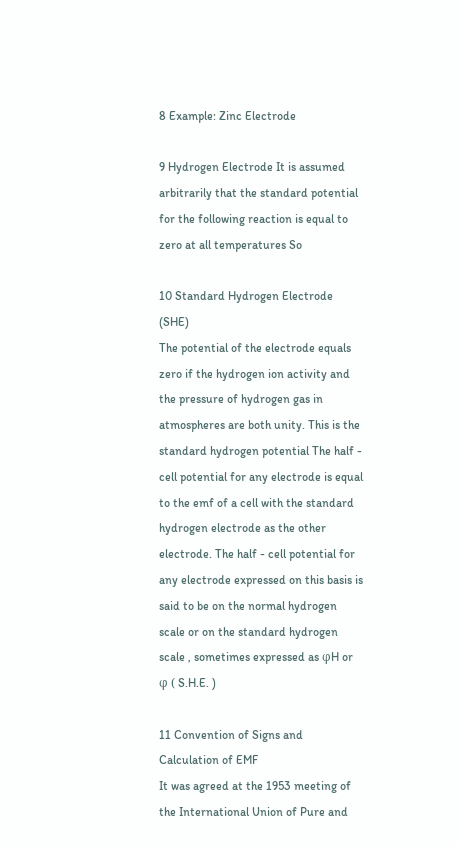8 Example: Zinc Electrode

9 Hydrogen Electrode It is assumed arbitrarily that the standard potential for the following reaction is equal to zero at all temperatures So

10 Standard Hydrogen Electrode (SHE)
The potential of the electrode equals zero if the hydrogen ion activity and the pressure of hydrogen gas in atmospheres are both unity. This is the standard hydrogen potential The half - cell potential for any electrode is equal to the emf of a cell with the standard hydrogen electrode as the other electrode. The half - cell potential for any electrode expressed on this basis is said to be on the normal hydrogen scale or on the standard hydrogen scale , sometimes expressed as φH or φ ( S.H.E. )

11 Convention of Signs and Calculation of EMF
It was agreed at the 1953 meeting of the International Union of Pure and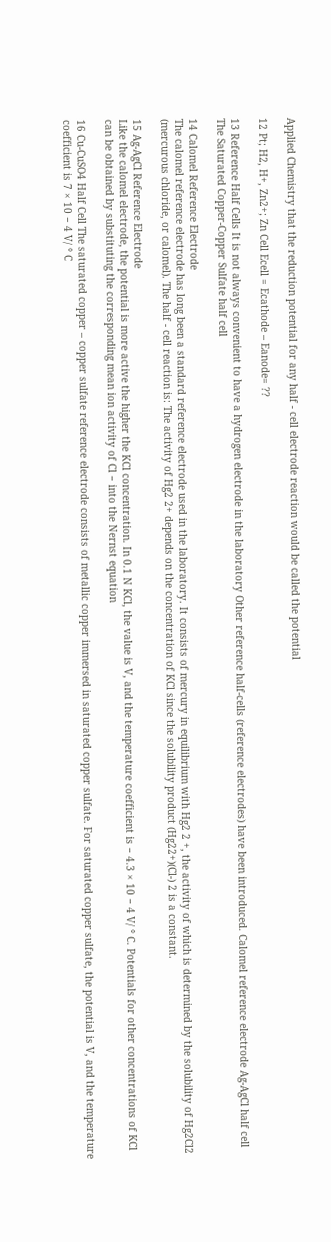Applied Chemistry that the reduction potential for any half - cell electrode reaction would be called the potential

12 Pt; H2, H+, Zn2+; Zn Cell Ecell = Ecathode – Eanode= ??

13 Reference Half Cells It is not always convenient to have a hydrogen electrode in the laboratory Other reference half-cells (reference electrodes) have been introduced. Calomel reference electrode Ag-AgCl half cell The Saturated Copper-Copper Sulfate half cell

14 Calomel Reference Electrode
The calomel reference electrode has long been a standard reference electrode used in the laboratory. It consists of mercury in equilibrium with Hg2 2 +, the activity of which is determined by the solubility of Hg2Cl2 (mercurous chloride, or calomel). The half - cell reaction is: The activity of Hg2 2+ depends on the concentration of KCl since the solubility product (Hg22+)(Cl-) 2 is a constant.

15 Ag-AgCl Reference Electrode
Like the calomel electrode, the potential is more active the higher the KCl concentration. In 0.1 N KCl, the value is V, and the temperature coefficient is − 4.3 × 10 − 4 V/ ° C. Potentials for other concentrations of KCl can be obtained by substituting the corresponding mean ion activity of Cl − into the Nernst equation

16 Cu-CuSO4 Half Cell The saturated copper – copper sulfate reference electrode consists of metallic copper immersed in saturated copper sulfate. For saturated copper sulfate, the potential is V, and the temperature coefficient is 7 × 10 − 4 V/ ° C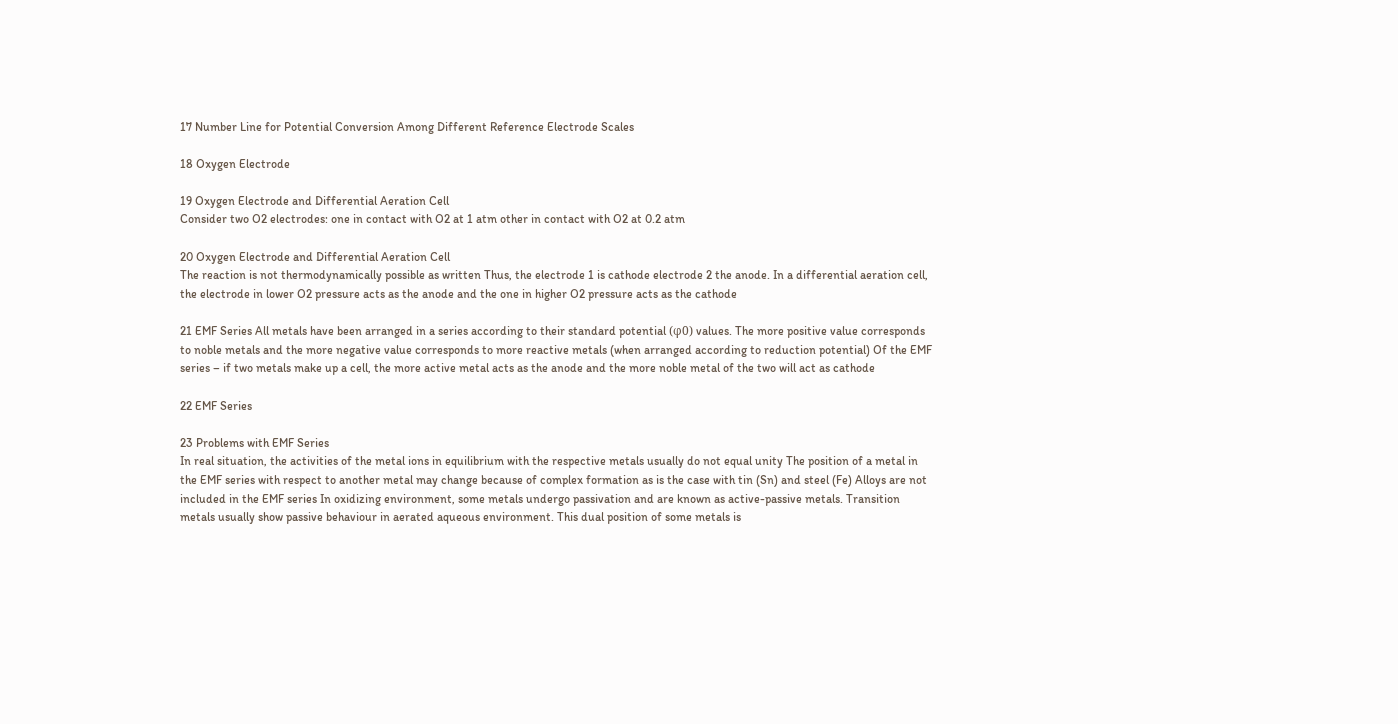17 Number Line for Potential Conversion Among Different Reference Electrode Scales

18 Oxygen Electrode

19 Oxygen Electrode and Differential Aeration Cell
Consider two O2 electrodes: one in contact with O2 at 1 atm other in contact with O2 at 0.2 atm

20 Oxygen Electrode and Differential Aeration Cell
The reaction is not thermodynamically possible as written Thus, the electrode 1 is cathode electrode 2 the anode. In a differential aeration cell, the electrode in lower O2 pressure acts as the anode and the one in higher O2 pressure acts as the cathode

21 EMF Series All metals have been arranged in a series according to their standard potential (φ0) values. The more positive value corresponds to noble metals and the more negative value corresponds to more reactive metals (when arranged according to reduction potential) Of the EMF series – if two metals make up a cell, the more active metal acts as the anode and the more noble metal of the two will act as cathode

22 EMF Series

23 Problems with EMF Series
In real situation, the activities of the metal ions in equilibrium with the respective metals usually do not equal unity The position of a metal in the EMF series with respect to another metal may change because of complex formation as is the case with tin (Sn) and steel (Fe) Alloys are not included in the EMF series In oxidizing environment, some metals undergo passivation and are known as active-passive metals. Transition metals usually show passive behaviour in aerated aqueous environment. This dual position of some metals is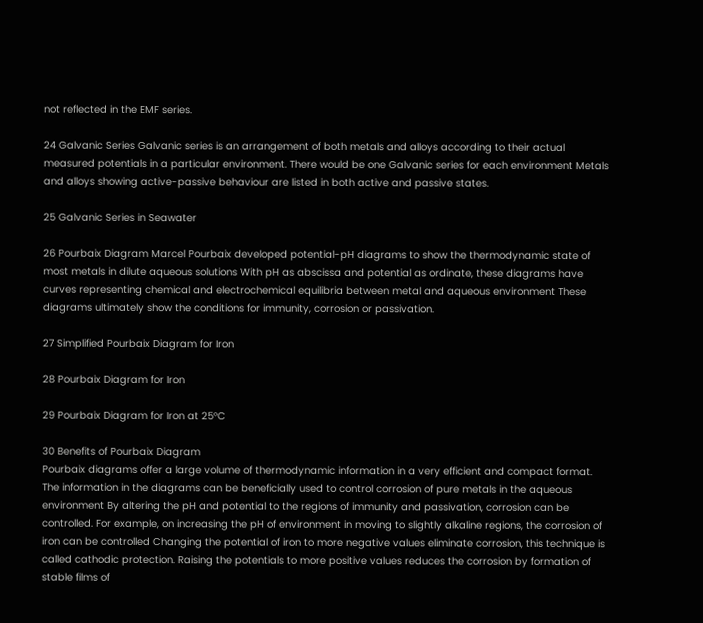not reflected in the EMF series.

24 Galvanic Series Galvanic series is an arrangement of both metals and alloys according to their actual measured potentials in a particular environment. There would be one Galvanic series for each environment Metals and alloys showing active-passive behaviour are listed in both active and passive states.

25 Galvanic Series in Seawater

26 Pourbaix Diagram Marcel Pourbaix developed potential-pH diagrams to show the thermodynamic state of most metals in dilute aqueous solutions With pH as abscissa and potential as ordinate, these diagrams have curves representing chemical and electrochemical equilibria between metal and aqueous environment These diagrams ultimately show the conditions for immunity, corrosion or passivation.

27 Simplified Pourbaix Diagram for Iron

28 Pourbaix Diagram for Iron

29 Pourbaix Diagram for Iron at 25°C

30 Benefits of Pourbaix Diagram
Pourbaix diagrams offer a large volume of thermodynamic information in a very efficient and compact format. The information in the diagrams can be beneficially used to control corrosion of pure metals in the aqueous environment By altering the pH and potential to the regions of immunity and passivation, corrosion can be controlled. For example, on increasing the pH of environment in moving to slightly alkaline regions, the corrosion of iron can be controlled Changing the potential of iron to more negative values eliminate corrosion, this technique is called cathodic protection. Raising the potentials to more positive values reduces the corrosion by formation of stable films of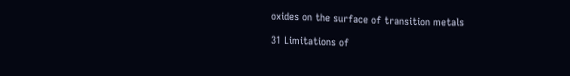oxides on the surface of transition metals

31 Limitations of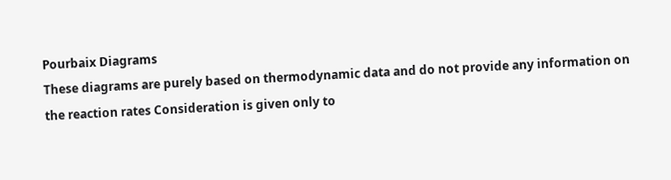Pourbaix Diagrams
These diagrams are purely based on thermodynamic data and do not provide any information on the reaction rates Consideration is given only to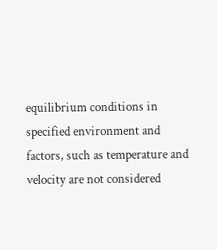equilibrium conditions in specified environment and factors, such as temperature and velocity are not considered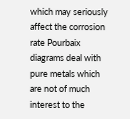which may seriously affect the corrosion rate Pourbaix diagrams deal with pure metals which are not of much interest to the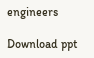engineers

Download ppt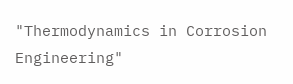"Thermodynamics in Corrosion Engineering"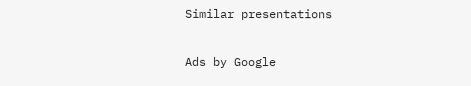Similar presentations

Ads by Google